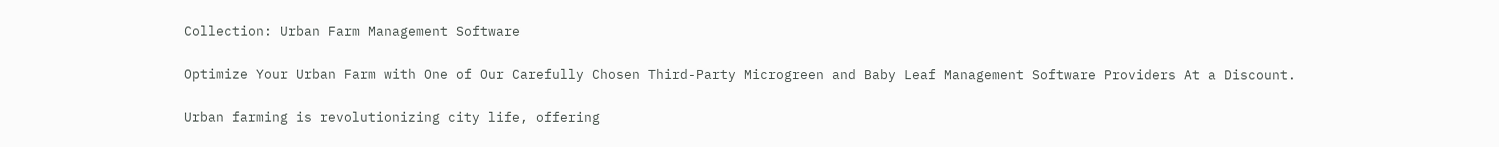Collection: Urban Farm Management Software

Optimize Your Urban Farm with One of Our Carefully Chosen Third-Party Microgreen and Baby Leaf Management Software Providers At a Discount.

Urban farming is revolutionizing city life, offering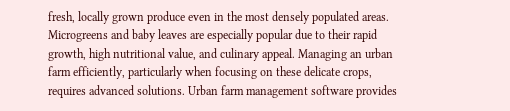fresh, locally grown produce even in the most densely populated areas. Microgreens and baby leaves are especially popular due to their rapid growth, high nutritional value, and culinary appeal. Managing an urban farm efficiently, particularly when focusing on these delicate crops, requires advanced solutions. Urban farm management software provides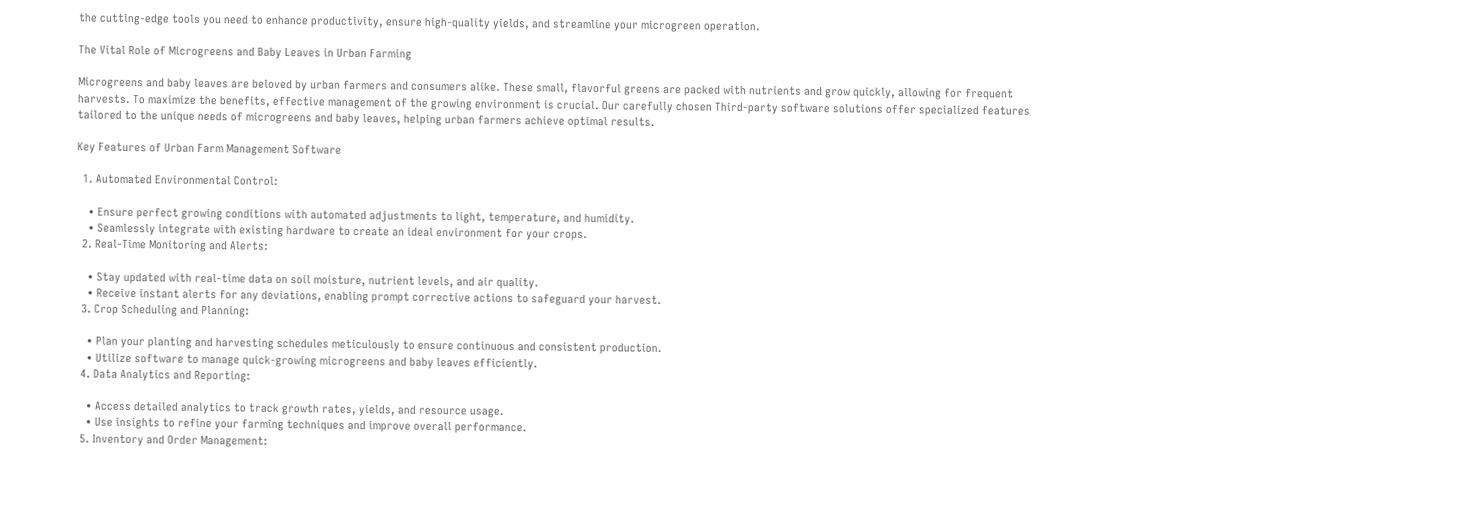the cutting-edge tools you need to enhance productivity, ensure high-quality yields, and streamline your microgreen operation.

The Vital Role of Microgreens and Baby Leaves in Urban Farming

Microgreens and baby leaves are beloved by urban farmers and consumers alike. These small, flavorful greens are packed with nutrients and grow quickly, allowing for frequent harvests. To maximize the benefits, effective management of the growing environment is crucial. Our carefully chosen Third-party software solutions offer specialized features tailored to the unique needs of microgreens and baby leaves, helping urban farmers achieve optimal results.

Key Features of Urban Farm Management Software

  1. Automated Environmental Control:

    • Ensure perfect growing conditions with automated adjustments to light, temperature, and humidity.
    • Seamlessly integrate with existing hardware to create an ideal environment for your crops.
  2. Real-Time Monitoring and Alerts:

    • Stay updated with real-time data on soil moisture, nutrient levels, and air quality.
    • Receive instant alerts for any deviations, enabling prompt corrective actions to safeguard your harvest.
  3. Crop Scheduling and Planning:

    • Plan your planting and harvesting schedules meticulously to ensure continuous and consistent production.
    • Utilize software to manage quick-growing microgreens and baby leaves efficiently.
  4. Data Analytics and Reporting:

    • Access detailed analytics to track growth rates, yields, and resource usage.
    • Use insights to refine your farming techniques and improve overall performance.
  5. Inventory and Order Management: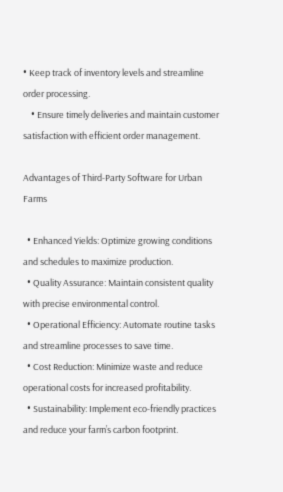• Keep track of inventory levels and streamline order processing.
    • Ensure timely deliveries and maintain customer satisfaction with efficient order management.

Advantages of Third-Party Software for Urban Farms

  • Enhanced Yields: Optimize growing conditions and schedules to maximize production.
  • Quality Assurance: Maintain consistent quality with precise environmental control.
  • Operational Efficiency: Automate routine tasks and streamline processes to save time.
  • Cost Reduction: Minimize waste and reduce operational costs for increased profitability.
  • Sustainability: Implement eco-friendly practices and reduce your farm’s carbon footprint.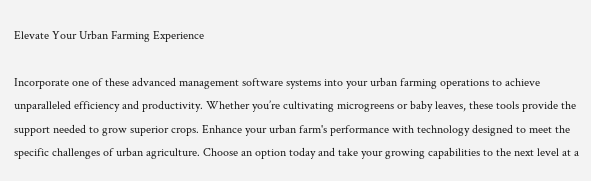Elevate Your Urban Farming Experience

Incorporate one of these advanced management software systems into your urban farming operations to achieve unparalleled efficiency and productivity. Whether you’re cultivating microgreens or baby leaves, these tools provide the support needed to grow superior crops. Enhance your urban farm's performance with technology designed to meet the specific challenges of urban agriculture. Choose an option today and take your growing capabilities to the next level at a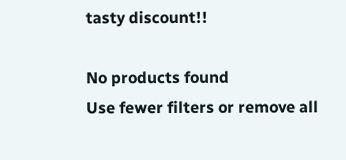tasty discount!!

No products found
Use fewer filters or remove all